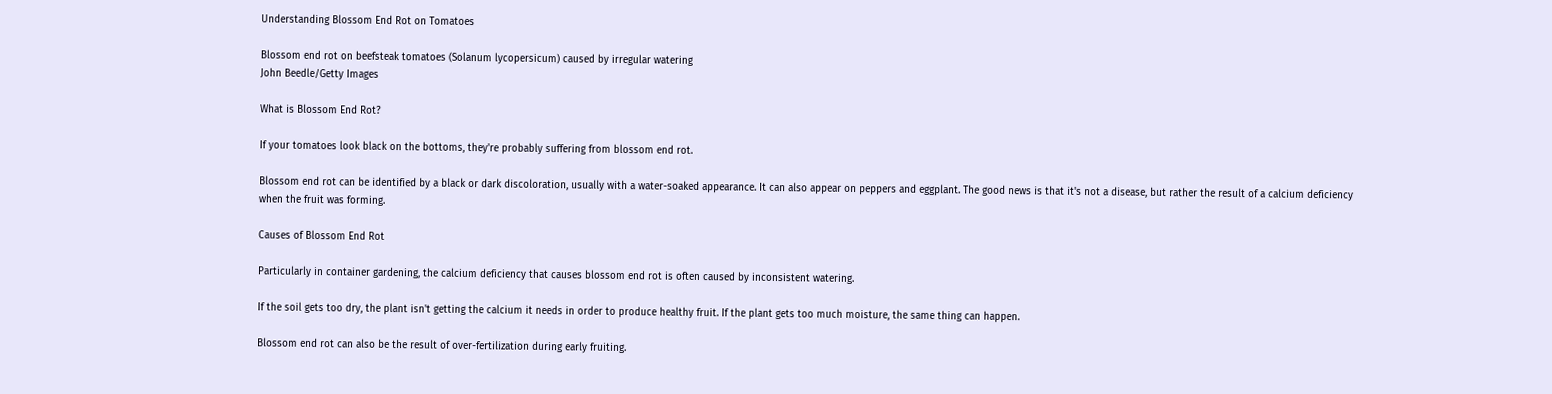Understanding Blossom End Rot on Tomatoes

Blossom end rot on beefsteak tomatoes (Solanum lycopersicum) caused by irregular watering
John Beedle/Getty Images

What is Blossom End Rot?

If your tomatoes look black on the bottoms, they're probably suffering from blossom end rot.

Blossom end rot can be identified by a black or dark discoloration, usually with a water-soaked appearance. It can also appear on peppers and eggplant. The good news is that it's not a disease, but rather the result of a calcium deficiency when the fruit was forming.

Causes of Blossom End Rot

Particularly in container gardening, the calcium deficiency that causes blossom end rot is often caused by inconsistent watering.

If the soil gets too dry, the plant isn't getting the calcium it needs in order to produce healthy fruit. If the plant gets too much moisture, the same thing can happen.

Blossom end rot can also be the result of over-fertilization during early fruiting.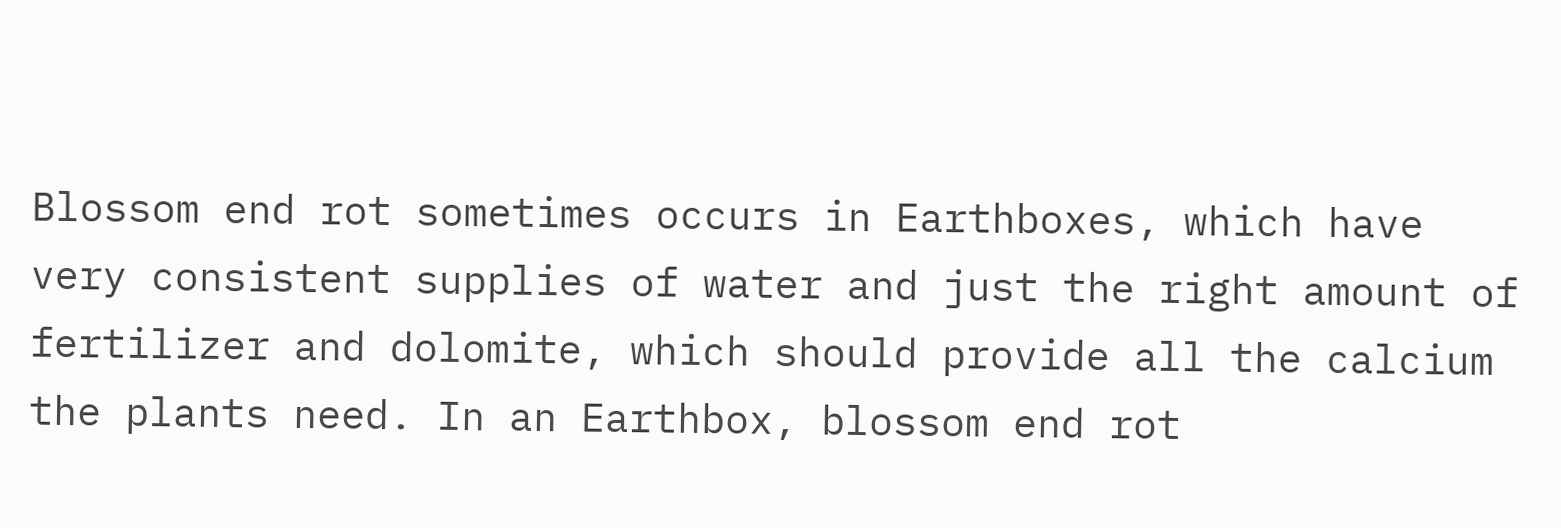Blossom end rot sometimes occurs in Earthboxes, which have very consistent supplies of water and just the right amount of fertilizer and dolomite, which should provide all the calcium the plants need. In an Earthbox, blossom end rot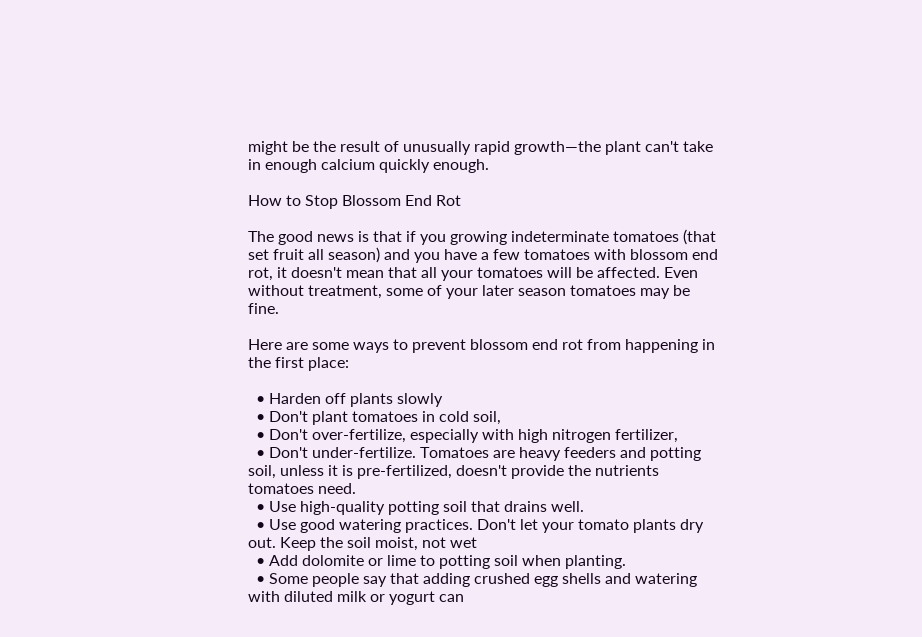might be the result of unusually rapid growth—the plant can't take in enough calcium quickly enough.

How to Stop Blossom End Rot

The good news is that if you growing indeterminate tomatoes (that set fruit all season) and you have a few tomatoes with blossom end rot, it doesn't mean that all your tomatoes will be affected. Even without treatment, some of your later season tomatoes may be fine.

Here are some ways to prevent blossom end rot from happening in the first place:

  • Harden off plants slowly
  • Don't plant tomatoes in cold soil,
  • Don't over-fertilize, especially with high nitrogen fertilizer,
  • Don't under-fertilize. Tomatoes are heavy feeders and potting soil, unless it is pre-fertilized, doesn't provide the nutrients tomatoes need.
  • Use high-quality potting soil that drains well.
  • Use good watering practices. Don't let your tomato plants dry out. Keep the soil moist, not wet
  • Add dolomite or lime to potting soil when planting.
  • Some people say that adding crushed egg shells and watering with diluted milk or yogurt can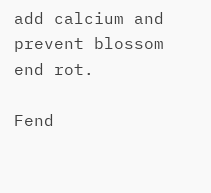add calcium and prevent blossom end rot.

Fend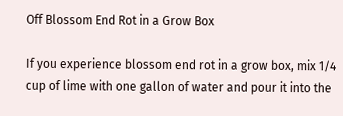Off Blossom End Rot in a Grow Box

If you experience blossom end rot in a grow box, mix 1/4 cup of lime with one gallon of water and pour it into the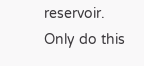reservoir. Only do this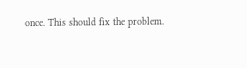once. This should fix the problem.